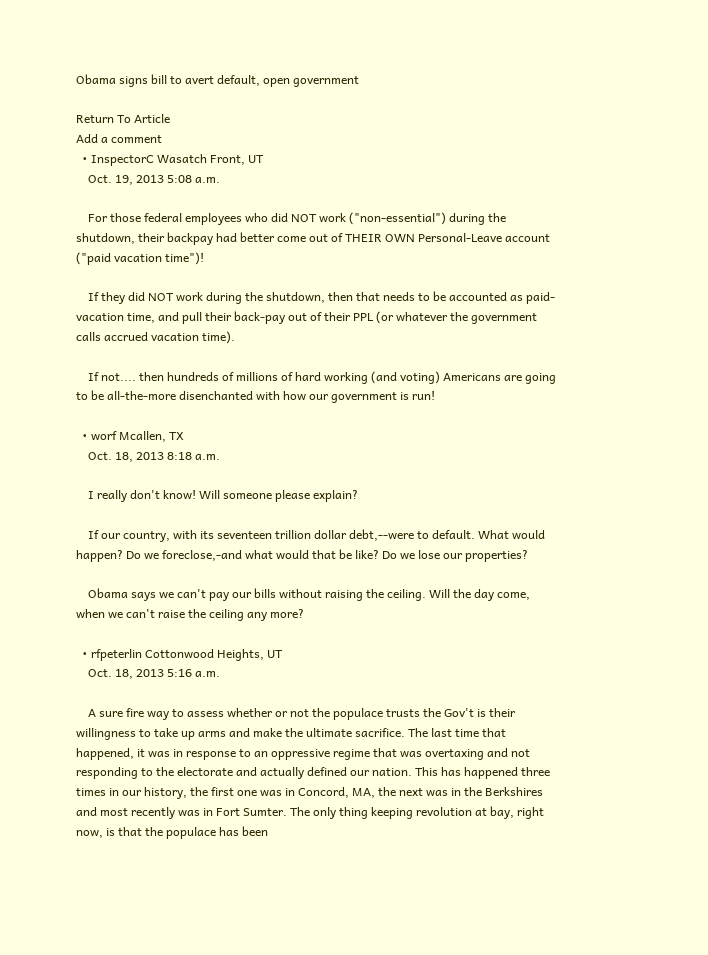Obama signs bill to avert default, open government

Return To Article
Add a comment
  • InspectorC Wasatch Front, UT
    Oct. 19, 2013 5:08 a.m.

    For those federal employees who did NOT work ("non-essential") during the shutdown, their backpay had better come out of THEIR OWN Personal-Leave account ("paid vacation time")!

    If they did NOT work during the shutdown, then that needs to be accounted as paid-vacation time, and pull their back-pay out of their PPL (or whatever the government calls accrued vacation time).

    If not.... then hundreds of millions of hard working (and voting) Americans are going to be all-the-more disenchanted with how our government is run!

  • worf Mcallen, TX
    Oct. 18, 2013 8:18 a.m.

    I really don't know! Will someone please explain?

    If our country, with its seventeen trillion dollar debt,--were to default. What would happen? Do we foreclose,-and what would that be like? Do we lose our properties?

    Obama says we can't pay our bills without raising the ceiling. Will the day come, when we can't raise the ceiling any more?

  • rfpeterlin Cottonwood Heights, UT
    Oct. 18, 2013 5:16 a.m.

    A sure fire way to assess whether or not the populace trusts the Gov't is their willingness to take up arms and make the ultimate sacrifice. The last time that happened, it was in response to an oppressive regime that was overtaxing and not responding to the electorate and actually defined our nation. This has happened three times in our history, the first one was in Concord, MA, the next was in the Berkshires and most recently was in Fort Sumter. The only thing keeping revolution at bay, right now, is that the populace has been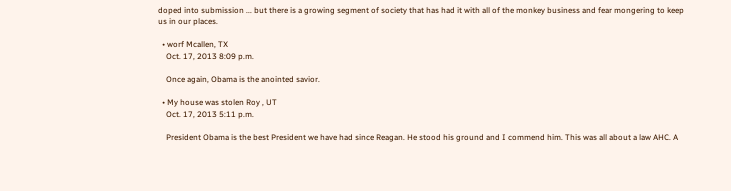doped into submission ... but there is a growing segment of society that has had it with all of the monkey business and fear mongering to keep us in our places.

  • worf Mcallen, TX
    Oct. 17, 2013 8:09 p.m.

    Once again, Obama is the anointed savior.

  • My house was stolen Roy , UT
    Oct. 17, 2013 5:11 p.m.

    President Obama is the best President we have had since Reagan. He stood his ground and I commend him. This was all about a law AHC. A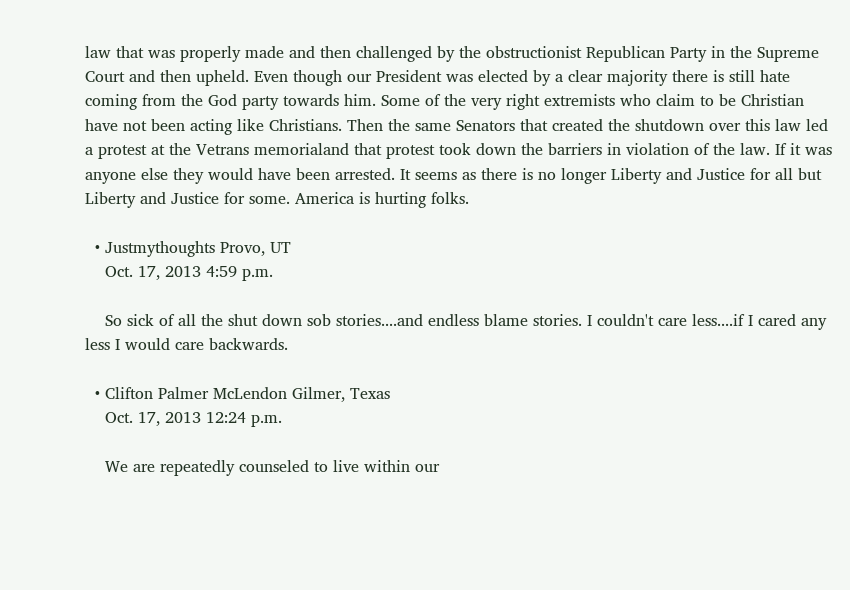law that was properly made and then challenged by the obstructionist Republican Party in the Supreme Court and then upheld. Even though our President was elected by a clear majority there is still hate coming from the God party towards him. Some of the very right extremists who claim to be Christian have not been acting like Christians. Then the same Senators that created the shutdown over this law led a protest at the Vetrans memorialand that protest took down the barriers in violation of the law. If it was anyone else they would have been arrested. It seems as there is no longer Liberty and Justice for all but Liberty and Justice for some. America is hurting folks.

  • Justmythoughts Provo, UT
    Oct. 17, 2013 4:59 p.m.

    So sick of all the shut down sob stories....and endless blame stories. I couldn't care less....if I cared any less I would care backwards.

  • Clifton Palmer McLendon Gilmer, Texas
    Oct. 17, 2013 12:24 p.m.

    We are repeatedly counseled to live within our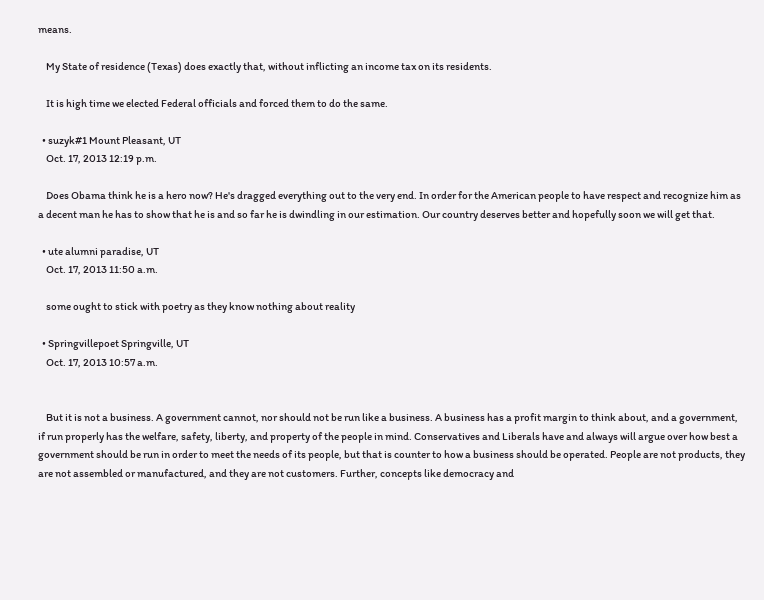means.

    My State of residence (Texas) does exactly that, without inflicting an income tax on its residents.

    It is high time we elected Federal officials and forced them to do the same.

  • suzyk#1 Mount Pleasant, UT
    Oct. 17, 2013 12:19 p.m.

    Does Obama think he is a hero now? He's dragged everything out to the very end. In order for the American people to have respect and recognize him as a decent man he has to show that he is and so far he is dwindling in our estimation. Our country deserves better and hopefully soon we will get that.

  • ute alumni paradise, UT
    Oct. 17, 2013 11:50 a.m.

    some ought to stick with poetry as they know nothing about reality

  • Springvillepoet Springville, UT
    Oct. 17, 2013 10:57 a.m.


    But it is not a business. A government cannot, nor should not be run like a business. A business has a profit margin to think about, and a government, if run properly has the welfare, safety, liberty, and property of the people in mind. Conservatives and Liberals have and always will argue over how best a government should be run in order to meet the needs of its people, but that is counter to how a business should be operated. People are not products, they are not assembled or manufactured, and they are not customers. Further, concepts like democracy and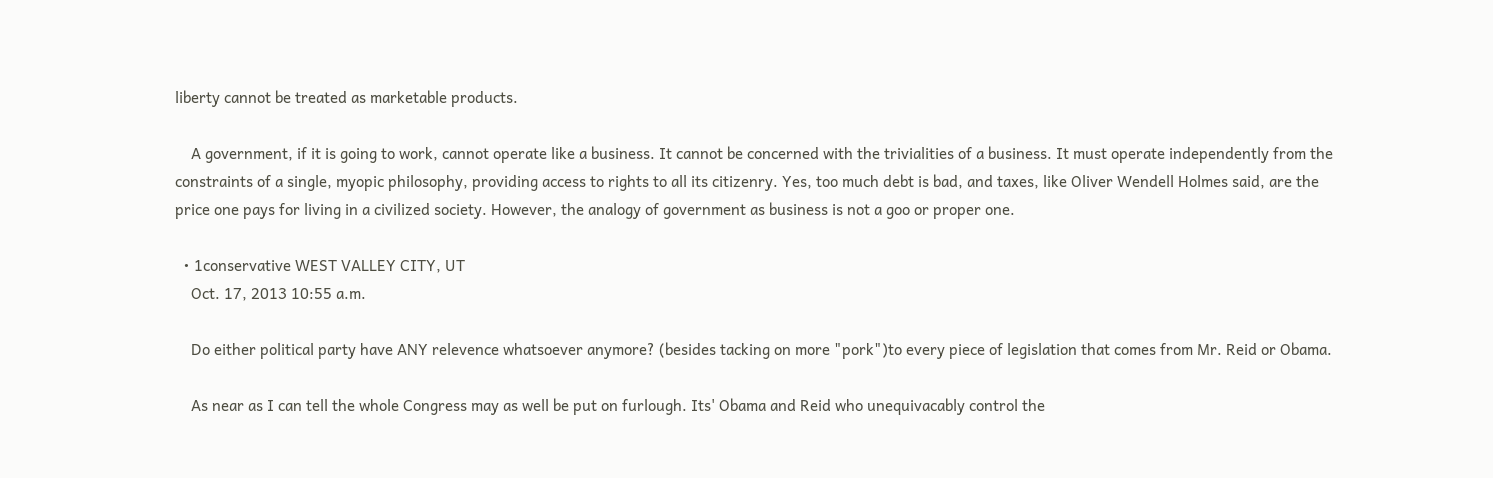liberty cannot be treated as marketable products.

    A government, if it is going to work, cannot operate like a business. It cannot be concerned with the trivialities of a business. It must operate independently from the constraints of a single, myopic philosophy, providing access to rights to all its citizenry. Yes, too much debt is bad, and taxes, like Oliver Wendell Holmes said, are the price one pays for living in a civilized society. However, the analogy of government as business is not a goo or proper one.

  • 1conservative WEST VALLEY CITY, UT
    Oct. 17, 2013 10:55 a.m.

    Do either political party have ANY relevence whatsoever anymore? (besides tacking on more "pork")to every piece of legislation that comes from Mr. Reid or Obama.

    As near as I can tell the whole Congress may as well be put on furlough. Its' Obama and Reid who unequivacably control the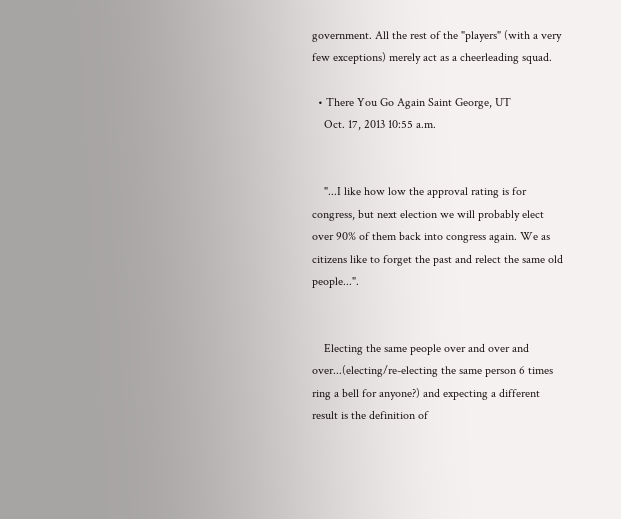government. All the rest of the "players" (with a very few exceptions) merely act as a cheerleading squad.

  • There You Go Again Saint George, UT
    Oct. 17, 2013 10:55 a.m.


    "...I like how low the approval rating is for congress, but next election we will probably elect over 90% of them back into congress again. We as citizens like to forget the past and relect the same old people...".


    Electing the same people over and over and over...(electing/re-electing the same person 6 times ring a bell for anyone?) and expecting a different result is the definition of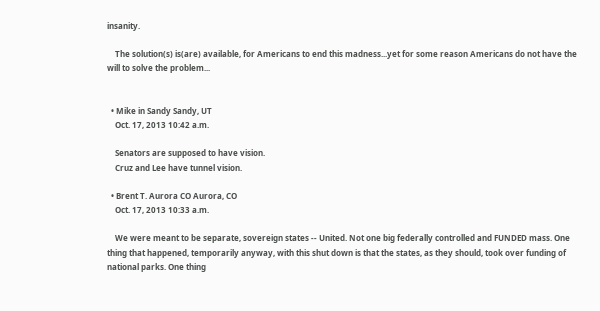insanity.

    The solution(s) is(are) available, for Americans to end this madness...yet for some reason Americans do not have the will to solve the problem...


  • Mike in Sandy Sandy, UT
    Oct. 17, 2013 10:42 a.m.

    Senators are supposed to have vision.
    Cruz and Lee have tunnel vision.

  • Brent T. Aurora CO Aurora, CO
    Oct. 17, 2013 10:33 a.m.

    We were meant to be separate, sovereign states -- United. Not one big federally controlled and FUNDED mass. One thing that happened, temporarily anyway, with this shut down is that the states, as they should, took over funding of national parks. One thing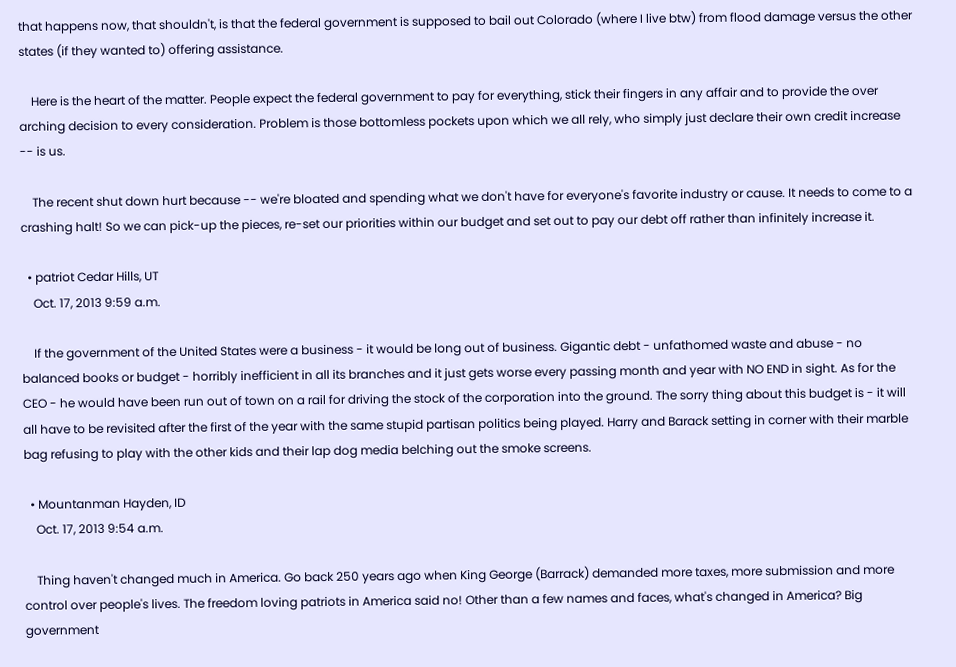that happens now, that shouldn't, is that the federal government is supposed to bail out Colorado (where I live btw) from flood damage versus the other states (if they wanted to) offering assistance.

    Here is the heart of the matter. People expect the federal government to pay for everything, stick their fingers in any affair and to provide the over arching decision to every consideration. Problem is those bottomless pockets upon which we all rely, who simply just declare their own credit increase -- is us.

    The recent shut down hurt because -- we're bloated and spending what we don't have for everyone's favorite industry or cause. It needs to come to a crashing halt! So we can pick-up the pieces, re-set our priorities within our budget and set out to pay our debt off rather than infinitely increase it.

  • patriot Cedar Hills, UT
    Oct. 17, 2013 9:59 a.m.

    If the government of the United States were a business - it would be long out of business. Gigantic debt - unfathomed waste and abuse - no balanced books or budget - horribly inefficient in all its branches and it just gets worse every passing month and year with NO END in sight. As for the CEO - he would have been run out of town on a rail for driving the stock of the corporation into the ground. The sorry thing about this budget is - it will all have to be revisited after the first of the year with the same stupid partisan politics being played. Harry and Barack setting in corner with their marble bag refusing to play with the other kids and their lap dog media belching out the smoke screens.

  • Mountanman Hayden, ID
    Oct. 17, 2013 9:54 a.m.

    Thing haven't changed much in America. Go back 250 years ago when King George (Barrack) demanded more taxes, more submission and more control over people's lives. The freedom loving patriots in America said no! Other than a few names and faces, what's changed in America? Big government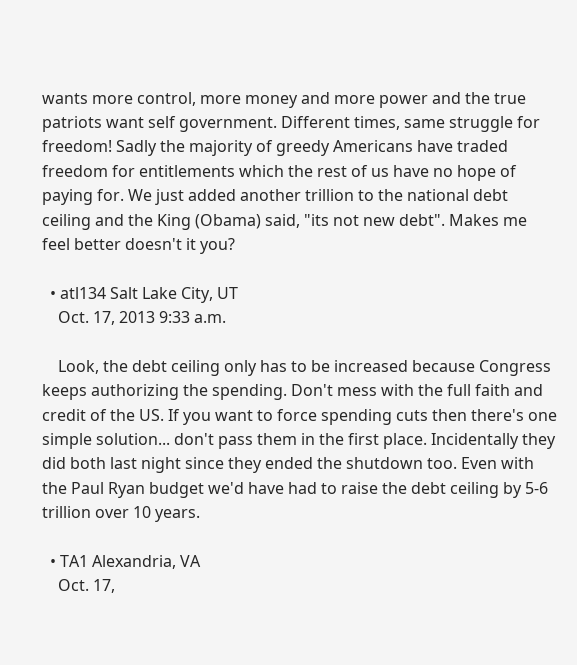wants more control, more money and more power and the true patriots want self government. Different times, same struggle for freedom! Sadly the majority of greedy Americans have traded freedom for entitlements which the rest of us have no hope of paying for. We just added another trillion to the national debt ceiling and the King (Obama) said, "its not new debt". Makes me feel better doesn't it you?

  • atl134 Salt Lake City, UT
    Oct. 17, 2013 9:33 a.m.

    Look, the debt ceiling only has to be increased because Congress keeps authorizing the spending. Don't mess with the full faith and credit of the US. If you want to force spending cuts then there's one simple solution... don't pass them in the first place. Incidentally they did both last night since they ended the shutdown too. Even with the Paul Ryan budget we'd have had to raise the debt ceiling by 5-6 trillion over 10 years.

  • TA1 Alexandria, VA
    Oct. 17,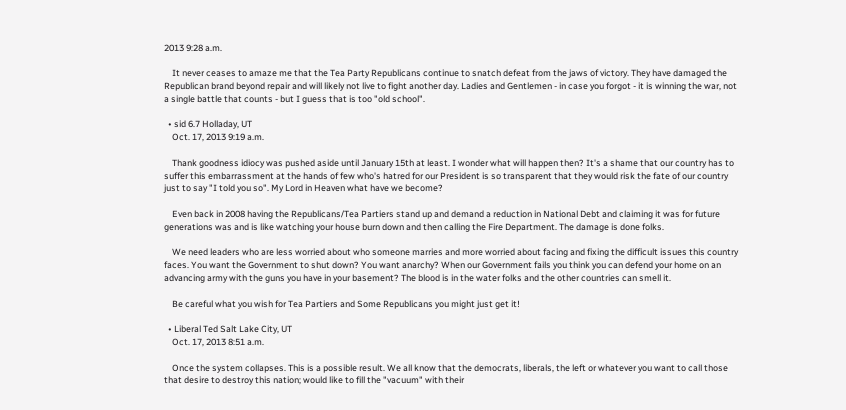2013 9:28 a.m.

    It never ceases to amaze me that the Tea Party Republicans continue to snatch defeat from the jaws of victory. They have damaged the Republican brand beyond repair and will likely not live to fight another day. Ladies and Gentlemen - in case you forgot - it is winning the war, not a single battle that counts - but I guess that is too "old school".

  • sid 6.7 Holladay, UT
    Oct. 17, 2013 9:19 a.m.

    Thank goodness idiocy was pushed aside until January 15th at least. I wonder what will happen then? It's a shame that our country has to suffer this embarrassment at the hands of few who's hatred for our President is so transparent that they would risk the fate of our country just to say "I told you so". My Lord in Heaven what have we become?

    Even back in 2008 having the Republicans/Tea Partiers stand up and demand a reduction in National Debt and claiming it was for future generations was and is like watching your house burn down and then calling the Fire Department. The damage is done folks.

    We need leaders who are less worried about who someone marries and more worried about facing and fixing the difficult issues this country faces. You want the Government to shut down? You want anarchy? When our Government fails you think you can defend your home on an advancing army with the guns you have in your basement? The blood is in the water folks and the other countries can smell it.

    Be careful what you wish for Tea Partiers and Some Republicans you might just get it!

  • Liberal Ted Salt Lake City, UT
    Oct. 17, 2013 8:51 a.m.

    Once the system collapses. This is a possible result. We all know that the democrats, liberals, the left or whatever you want to call those that desire to destroy this nation; would like to fill the "vacuum" with their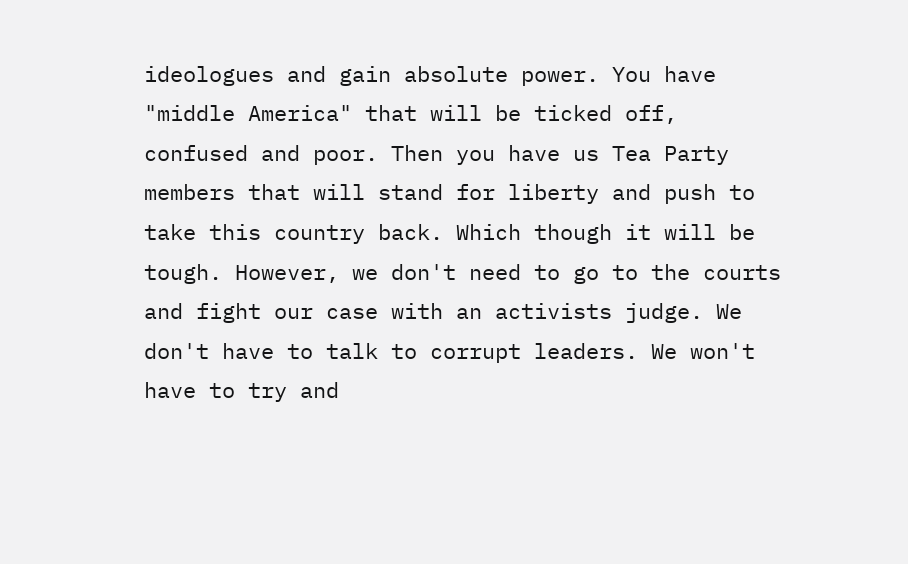ideologues and gain absolute power. You have "middle America" that will be ticked off, confused and poor. Then you have us Tea Party members that will stand for liberty and push to take this country back. Which though it will be tough. However, we don't need to go to the courts and fight our case with an activists judge. We don't have to talk to corrupt leaders. We won't have to try and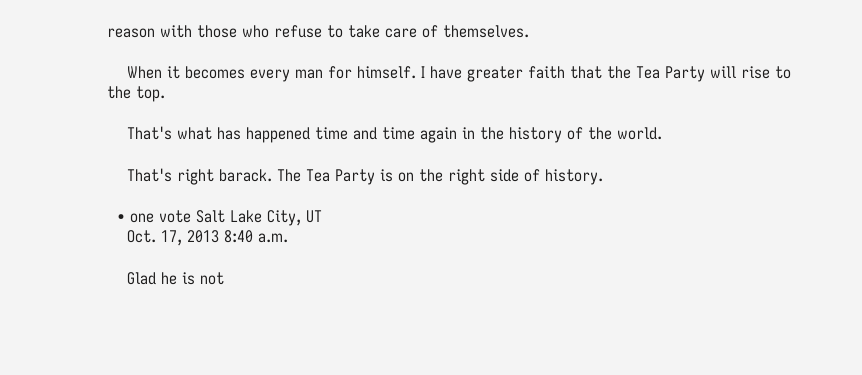reason with those who refuse to take care of themselves.

    When it becomes every man for himself. I have greater faith that the Tea Party will rise to the top.

    That's what has happened time and time again in the history of the world.

    That's right barack. The Tea Party is on the right side of history.

  • one vote Salt Lake City, UT
    Oct. 17, 2013 8:40 a.m.

    Glad he is not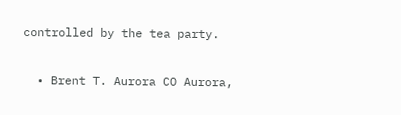controlled by the tea party.

  • Brent T. Aurora CO Aurora,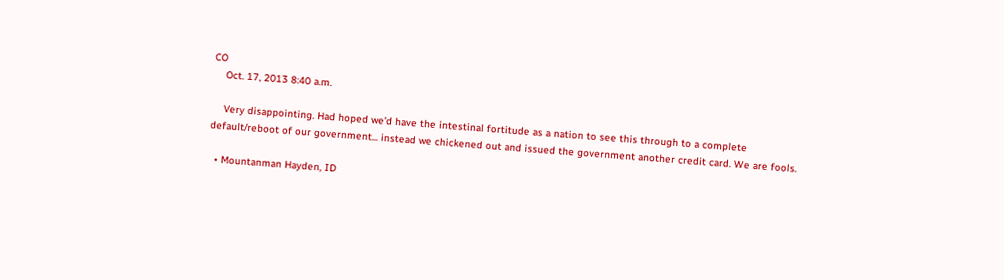CO
    Oct. 17, 2013 8:40 a.m.

    Very disappointing. Had hoped we'd have the intestinal fortitude as a nation to see this through to a complete default/reboot of our government... instead we chickened out and issued the government another credit card. We are fools.

  • Mountanman Hayden, ID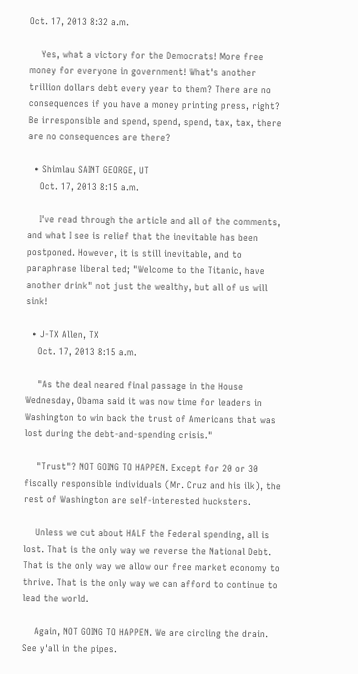Oct. 17, 2013 8:32 a.m.

    Yes, what a victory for the Democrats! More free money for everyone in government! What's another trillion dollars debt every year to them? There are no consequences if you have a money printing press, right? Be irresponsible and spend, spend, spend, tax, tax, there are no consequences are there?

  • Shimlau SAINT GEORGE, UT
    Oct. 17, 2013 8:15 a.m.

    I've read through the article and all of the comments, and what I see is relief that the inevitable has been postponed. However, it is still inevitable, and to paraphrase liberal ted; "Welcome to the Titanic, have another drink" not just the wealthy, but all of us will sink!

  • J-TX Allen, TX
    Oct. 17, 2013 8:15 a.m.

    "As the deal neared final passage in the House Wednesday, Obama said it was now time for leaders in Washington to win back the trust of Americans that was lost during the debt-and-spending crisis."

    "Trust"? NOT GOING TO HAPPEN. Except for 20 or 30 fiscally responsible individuals (Mr. Cruz and his ilk), the rest of Washington are self-interested hucksters.

    Unless we cut about HALF the Federal spending, all is lost. That is the only way we reverse the National Debt. That is the only way we allow our free market economy to thrive. That is the only way we can afford to continue to lead the world.

    Again, NOT GOING TO HAPPEN. We are circling the drain. See y'all in the pipes.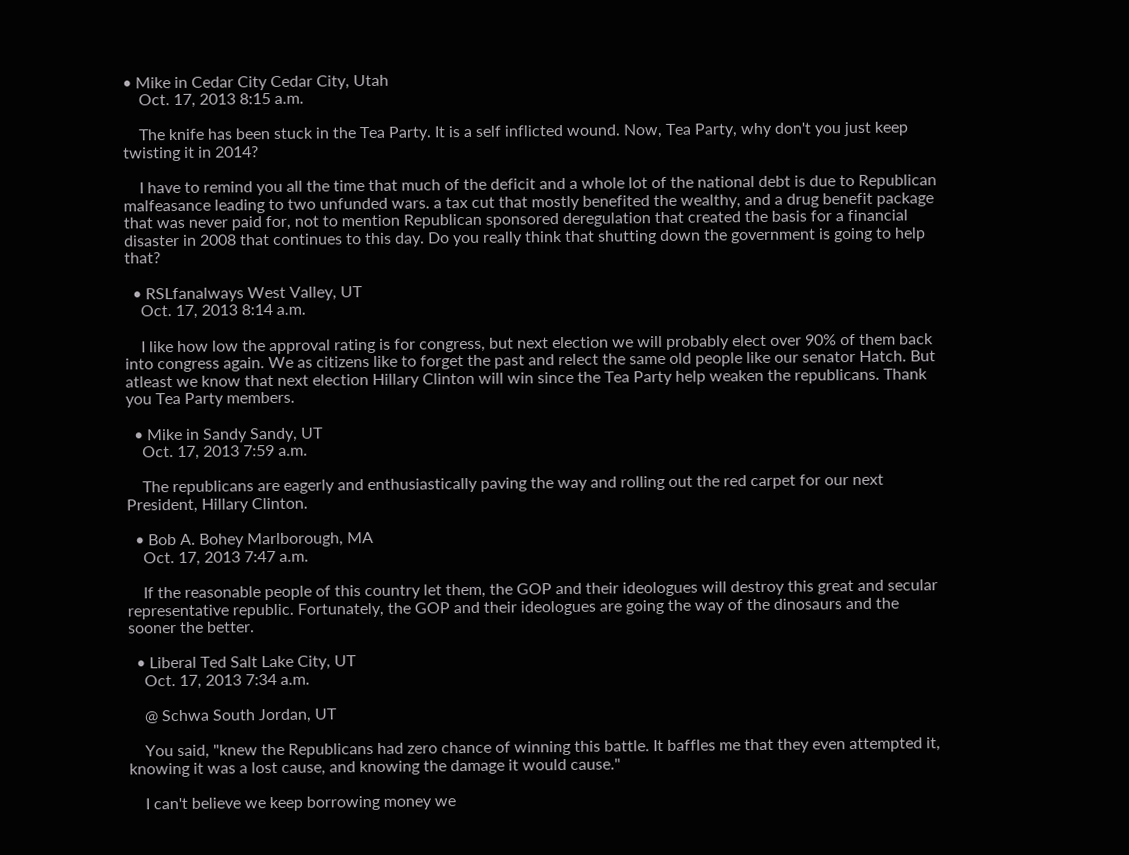• Mike in Cedar City Cedar City, Utah
    Oct. 17, 2013 8:15 a.m.

    The knife has been stuck in the Tea Party. It is a self inflicted wound. Now, Tea Party, why don't you just keep twisting it in 2014?

    I have to remind you all the time that much of the deficit and a whole lot of the national debt is due to Republican malfeasance leading to two unfunded wars. a tax cut that mostly benefited the wealthy, and a drug benefit package that was never paid for, not to mention Republican sponsored deregulation that created the basis for a financial disaster in 2008 that continues to this day. Do you really think that shutting down the government is going to help that?

  • RSLfanalways West Valley, UT
    Oct. 17, 2013 8:14 a.m.

    I like how low the approval rating is for congress, but next election we will probably elect over 90% of them back into congress again. We as citizens like to forget the past and relect the same old people like our senator Hatch. But atleast we know that next election Hillary Clinton will win since the Tea Party help weaken the republicans. Thank you Tea Party members.

  • Mike in Sandy Sandy, UT
    Oct. 17, 2013 7:59 a.m.

    The republicans are eagerly and enthusiastically paving the way and rolling out the red carpet for our next President, Hillary Clinton.

  • Bob A. Bohey Marlborough, MA
    Oct. 17, 2013 7:47 a.m.

    If the reasonable people of this country let them, the GOP and their ideologues will destroy this great and secular representative republic. Fortunately, the GOP and their ideologues are going the way of the dinosaurs and the sooner the better.

  • Liberal Ted Salt Lake City, UT
    Oct. 17, 2013 7:34 a.m.

    @ Schwa South Jordan, UT

    You said, "knew the Republicans had zero chance of winning this battle. It baffles me that they even attempted it, knowing it was a lost cause, and knowing the damage it would cause."

    I can't believe we keep borrowing money we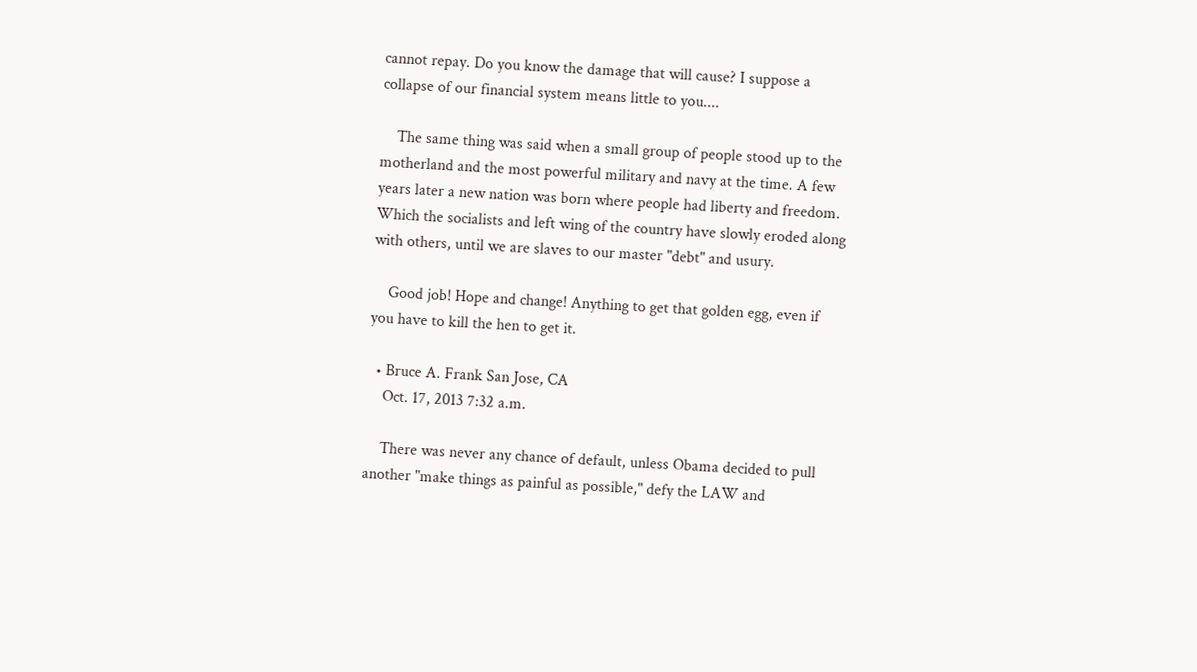cannot repay. Do you know the damage that will cause? I suppose a collapse of our financial system means little to you....

    The same thing was said when a small group of people stood up to the motherland and the most powerful military and navy at the time. A few years later a new nation was born where people had liberty and freedom. Which the socialists and left wing of the country have slowly eroded along with others, until we are slaves to our master "debt" and usury.

    Good job! Hope and change! Anything to get that golden egg, even if you have to kill the hen to get it.

  • Bruce A. Frank San Jose, CA
    Oct. 17, 2013 7:32 a.m.

    There was never any chance of default, unless Obama decided to pull another "make things as painful as possible," defy the LAW and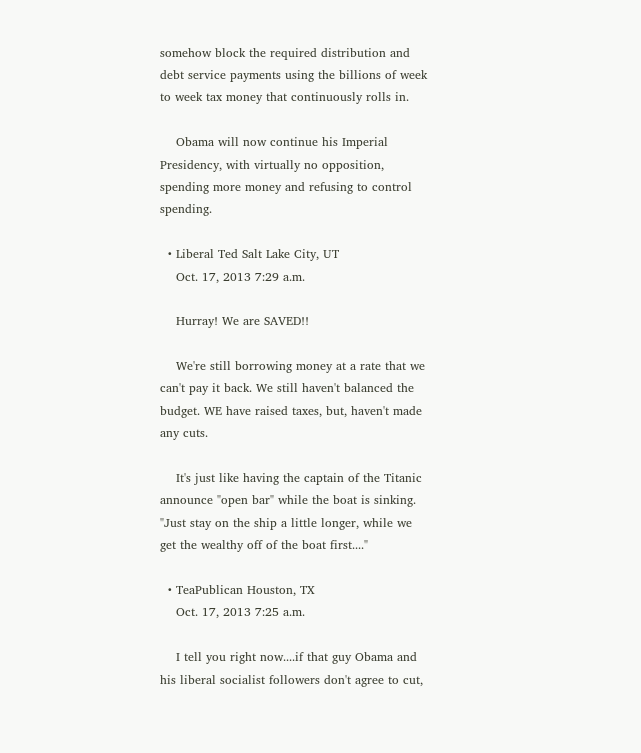somehow block the required distribution and debt service payments using the billions of week to week tax money that continuously rolls in.

    Obama will now continue his Imperial Presidency, with virtually no opposition, spending more money and refusing to control spending.

  • Liberal Ted Salt Lake City, UT
    Oct. 17, 2013 7:29 a.m.

    Hurray! We are SAVED!!

    We're still borrowing money at a rate that we can't pay it back. We still haven't balanced the budget. WE have raised taxes, but, haven't made any cuts.

    It's just like having the captain of the Titanic announce "open bar" while the boat is sinking. "Just stay on the ship a little longer, while we get the wealthy off of the boat first...."

  • TeaPublican Houston, TX
    Oct. 17, 2013 7:25 a.m.

    I tell you right now....if that guy Obama and his liberal socialist followers don't agree to cut,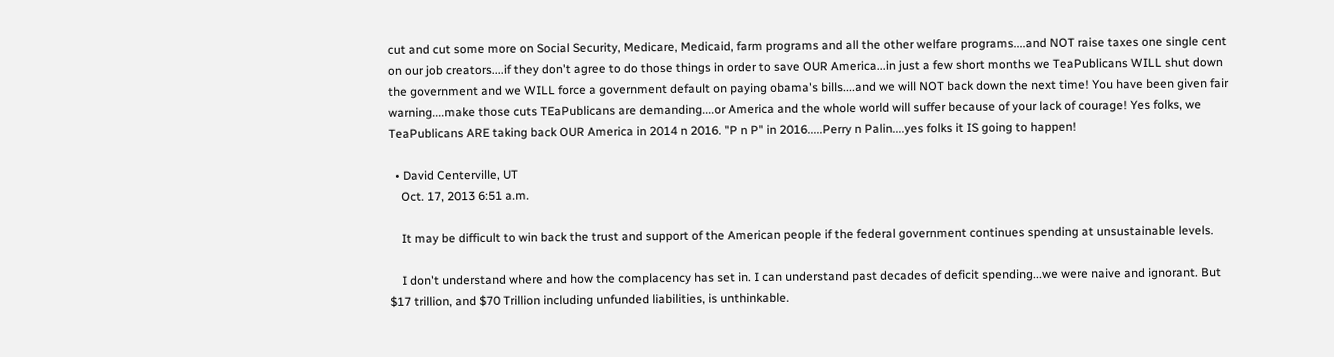cut and cut some more on Social Security, Medicare, Medicaid, farm programs and all the other welfare programs....and NOT raise taxes one single cent on our job creators....if they don't agree to do those things in order to save OUR America...in just a few short months we TeaPublicans WILL shut down the government and we WILL force a government default on paying obama's bills....and we will NOT back down the next time! You have been given fair warning....make those cuts TEaPublicans are demanding....or America and the whole world will suffer because of your lack of courage! Yes folks, we TeaPublicans ARE taking back OUR America in 2014 n 2016. "P n P" in 2016.....Perry n Palin....yes folks it IS going to happen!

  • David Centerville, UT
    Oct. 17, 2013 6:51 a.m.

    It may be difficult to win back the trust and support of the American people if the federal government continues spending at unsustainable levels.

    I don't understand where and how the complacency has set in. I can understand past decades of deficit spending...we were naive and ignorant. But $17 trillion, and $70 Trillion including unfunded liabilities, is unthinkable.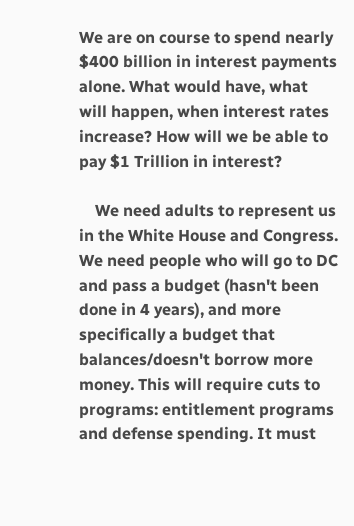We are on course to spend nearly $400 billion in interest payments alone. What would have, what will happen, when interest rates increase? How will we be able to pay $1 Trillion in interest?

    We need adults to represent us in the White House and Congress. We need people who will go to DC and pass a budget (hasn't been done in 4 years), and more specifically a budget that balances/doesn't borrow more money. This will require cuts to programs: entitlement programs and defense spending. It must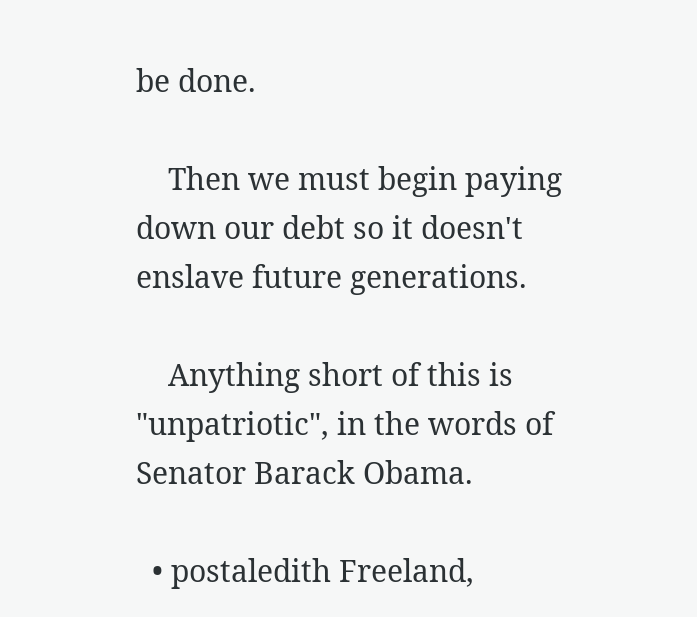be done.

    Then we must begin paying down our debt so it doesn't enslave future generations.

    Anything short of this is "unpatriotic", in the words of Senator Barack Obama.

  • postaledith Freeland,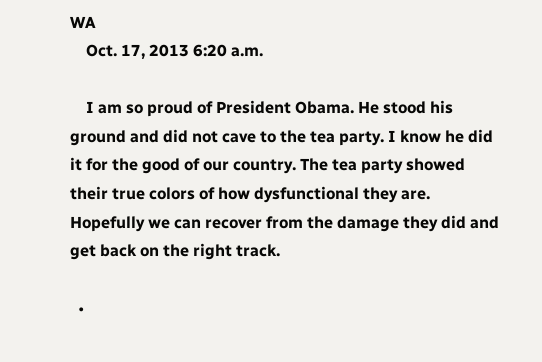WA
    Oct. 17, 2013 6:20 a.m.

    I am so proud of President Obama. He stood his ground and did not cave to the tea party. I know he did it for the good of our country. The tea party showed their true colors of how dysfunctional they are. Hopefully we can recover from the damage they did and get back on the right track.

  •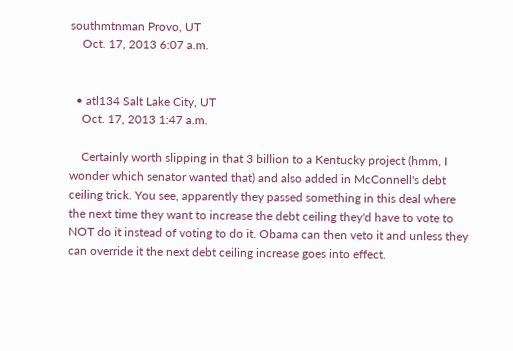southmtnman Provo, UT
    Oct. 17, 2013 6:07 a.m.


  • atl134 Salt Lake City, UT
    Oct. 17, 2013 1:47 a.m.

    Certainly worth slipping in that 3 billion to a Kentucky project (hmm, I wonder which senator wanted that) and also added in McConnell's debt ceiling trick. You see, apparently they passed something in this deal where the next time they want to increase the debt ceiling they'd have to vote to NOT do it instead of voting to do it. Obama can then veto it and unless they can override it the next debt ceiling increase goes into effect.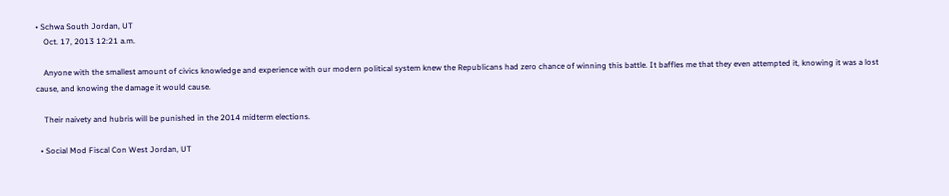• Schwa South Jordan, UT
    Oct. 17, 2013 12:21 a.m.

    Anyone with the smallest amount of civics knowledge and experience with our modern political system knew the Republicans had zero chance of winning this battle. It baffles me that they even attempted it, knowing it was a lost cause, and knowing the damage it would cause.

    Their naivety and hubris will be punished in the 2014 midterm elections.

  • Social Mod Fiscal Con West Jordan, UT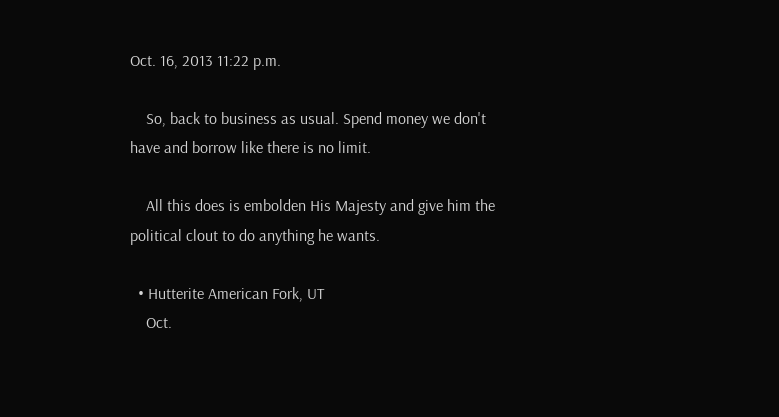Oct. 16, 2013 11:22 p.m.

    So, back to business as usual. Spend money we don't have and borrow like there is no limit.

    All this does is embolden His Majesty and give him the political clout to do anything he wants.

  • Hutterite American Fork, UT
    Oct.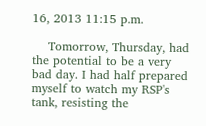16, 2013 11:15 p.m.

    Tomorrow, Thursday, had the potential to be a very bad day. I had half prepared myself to watch my RSP's tank, resisting the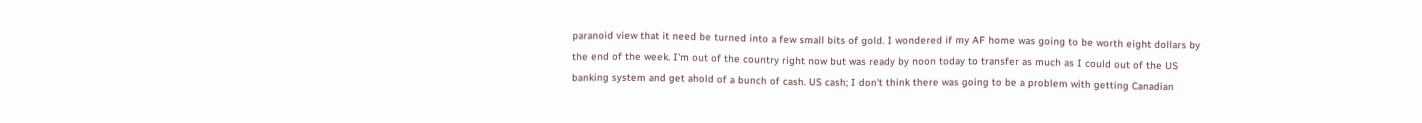paranoid view that it need be turned into a few small bits of gold. I wondered if my AF home was going to be worth eight dollars by the end of the week. I'm out of the country right now but was ready by noon today to transfer as much as I could out of the US banking system and get ahold of a bunch of cash. US cash; I don't think there was going to be a problem with getting Canadian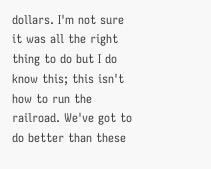dollars. I'm not sure it was all the right thing to do but I do know this; this isn't how to run the railroad. We've got to do better than these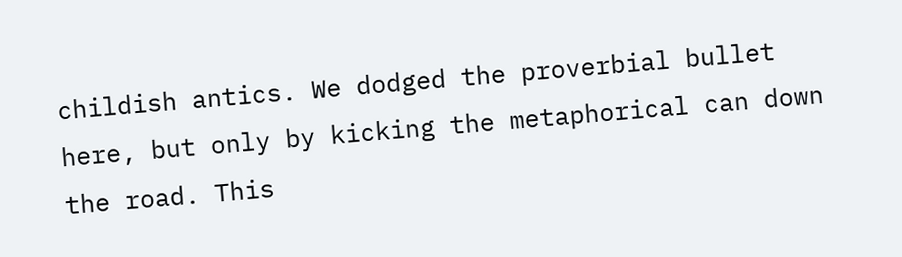childish antics. We dodged the proverbial bullet here, but only by kicking the metaphorical can down the road. This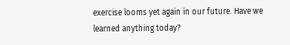exercise looms yet again in our future. Have we learned anything today?